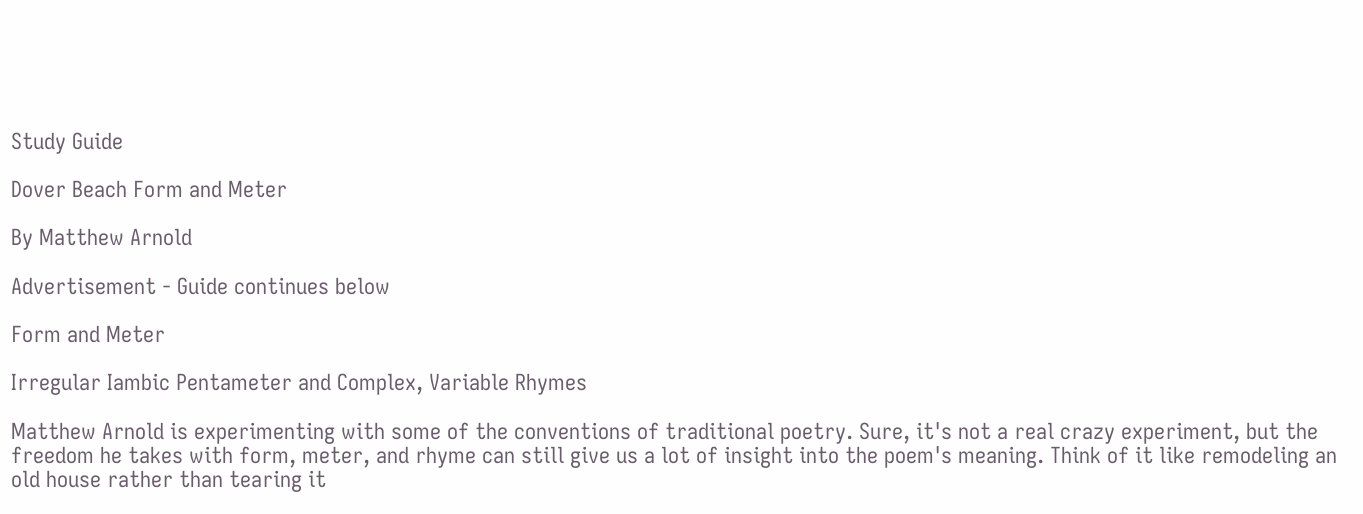Study Guide

Dover Beach Form and Meter

By Matthew Arnold

Advertisement - Guide continues below

Form and Meter

Irregular Iambic Pentameter and Complex, Variable Rhymes

Matthew Arnold is experimenting with some of the conventions of traditional poetry. Sure, it's not a real crazy experiment, but the freedom he takes with form, meter, and rhyme can still give us a lot of insight into the poem's meaning. Think of it like remodeling an old house rather than tearing it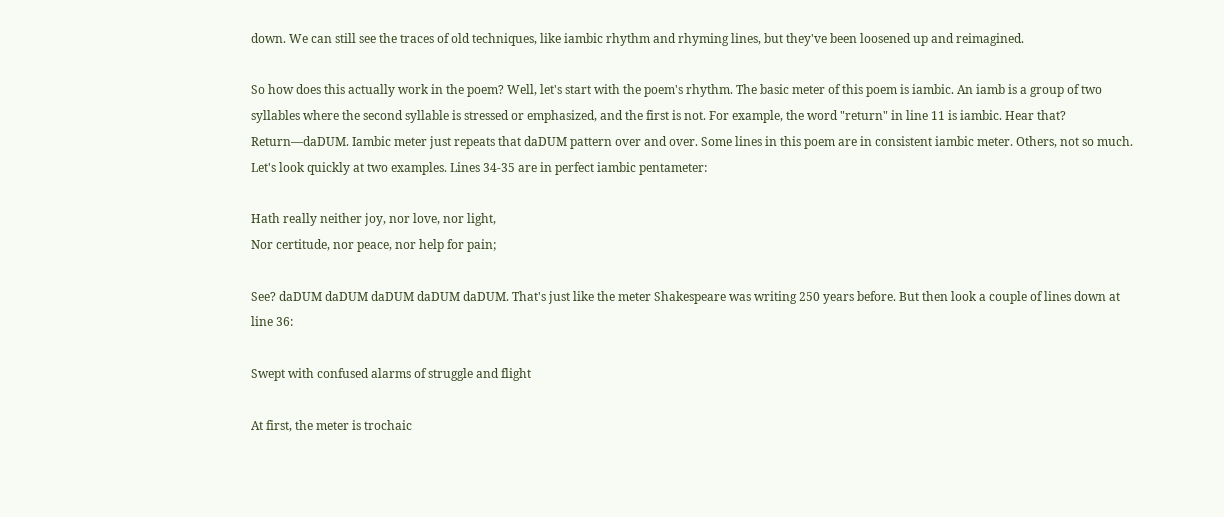down. We can still see the traces of old techniques, like iambic rhythm and rhyming lines, but they've been loosened up and reimagined.

So how does this actually work in the poem? Well, let's start with the poem's rhythm. The basic meter of this poem is iambic. An iamb is a group of two syllables where the second syllable is stressed or emphasized, and the first is not. For example, the word "return" in line 11 is iambic. Hear that? Return—daDUM. Iambic meter just repeats that daDUM pattern over and over. Some lines in this poem are in consistent iambic meter. Others, not so much. Let's look quickly at two examples. Lines 34-35 are in perfect iambic pentameter:

Hath really neither joy, nor love, nor light,
Nor certitude, nor peace, nor help for pain;

See? daDUM daDUM daDUM daDUM daDUM. That's just like the meter Shakespeare was writing 250 years before. But then look a couple of lines down at line 36:

Swept with confused alarms of struggle and flight

At first, the meter is trochaic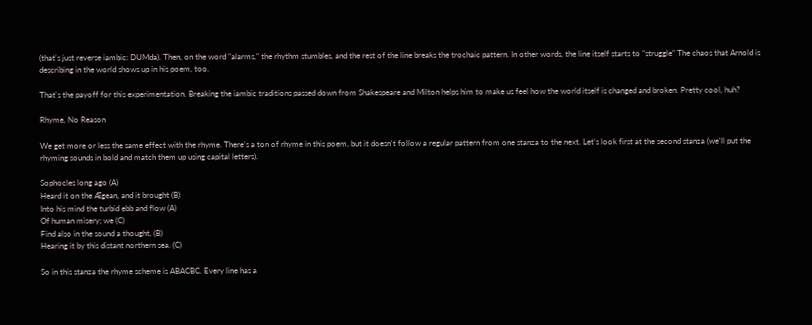(that's just reverse iambic: DUMda). Then, on the word "alarms," the rhythm stumbles, and the rest of the line breaks the trochaic pattern. In other words, the line itself starts to "struggle" The chaos that Arnold is describing in the world shows up in his poem, too.

That's the payoff for this experimentation. Breaking the iambic traditions passed down from Shakespeare and Milton helps him to make us feel how the world itself is changed and broken. Pretty cool, huh?

Rhyme, No Reason

We get more or less the same effect with the rhyme. There's a ton of rhyme in this poem, but it doesn't follow a regular pattern from one stanza to the next. Let's look first at the second stanza (we'll put the rhyming sounds in bold and match them up using capital letters).

Sophocles long ago (A)
Heard it on the Ægean, and it brought (B)
Into his mind the turbid ebb and flow (A)
Of human misery; we (C)
Find also in the sound a thought, (B)
Hearing it by this distant northern sea. (C)

So in this stanza the rhyme scheme is ABACBC. Every line has a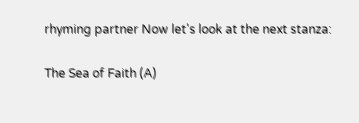rhyming partner Now let's look at the next stanza:

The Sea of Faith (A)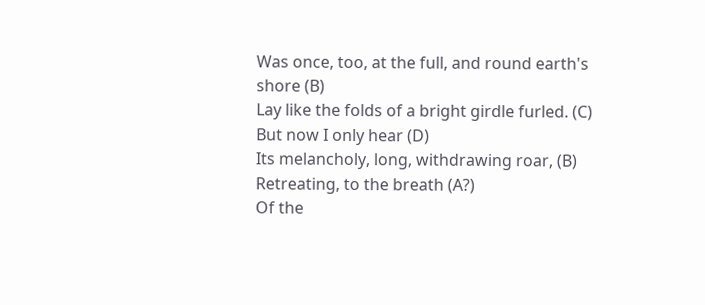Was once, too, at the full, and round earth's shore (B)
Lay like the folds of a bright girdle furled. (C)
But now I only hear (D)
Its melancholy, long, withdrawing roar, (B)
Retreating, to the breath (A?)
Of the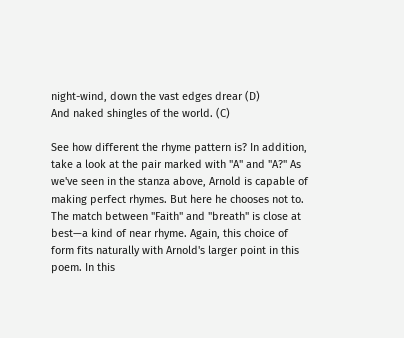night-wind, down the vast edges drear (D)
And naked shingles of the world. (C)

See how different the rhyme pattern is? In addition, take a look at the pair marked with "A" and "A?" As we've seen in the stanza above, Arnold is capable of making perfect rhymes. But here he chooses not to. The match between "Faith" and "breath" is close at best—a kind of near rhyme. Again, this choice of form fits naturally with Arnold's larger point in this poem. In this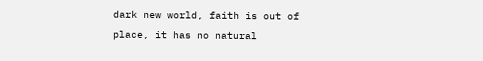dark new world, faith is out of place, it has no natural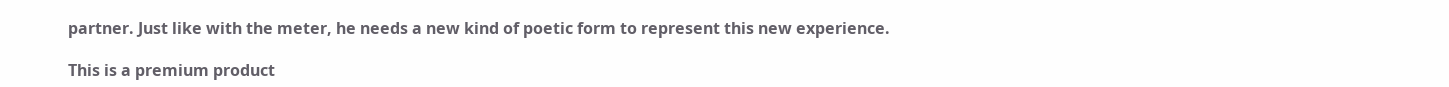partner. Just like with the meter, he needs a new kind of poetic form to represent this new experience.

This is a premium product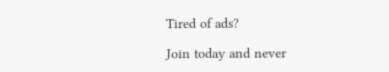Tired of ads?

Join today and never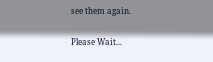see them again.

Please Wait...